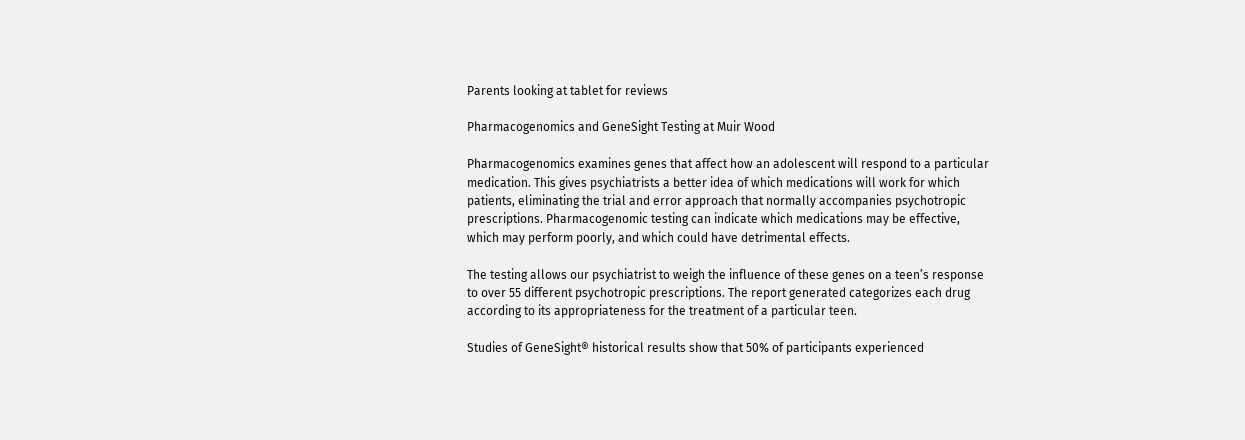Parents looking at tablet for reviews

Pharmacogenomics and GeneSight Testing at Muir Wood

Pharmacogenomics examines genes that affect how an adolescent will respond to a particular medication. This gives psychiatrists a better idea of which medications will work for which patients, eliminating the trial and error approach that normally accompanies psychotropic prescriptions. Pharmacogenomic testing can indicate which medications may be effective, which may perform poorly, and which could have detrimental effects.

The testing allows our psychiatrist to weigh the influence of these genes on a teen’s response to over 55 different psychotropic prescriptions. The report generated categorizes each drug according to its appropriateness for the treatment of a particular teen.

Studies of GeneSight® historical results show that 50% of participants experienced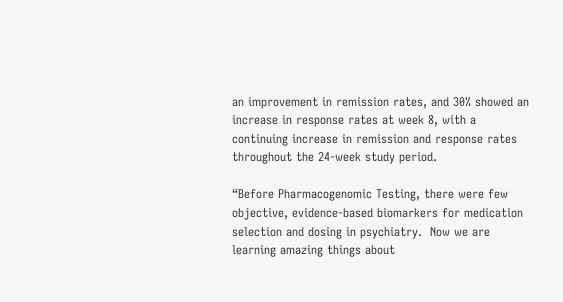an improvement in remission rates, and 30% showed an increase in response rates at week 8, with a continuing increase in remission and response rates throughout the 24-week study period.

“Before Pharmacogenomic Testing, there were few objective, evidence-based biomarkers for medication selection and dosing in psychiatry.  Now we are learning amazing things about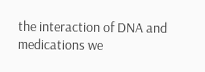the interaction of DNA and medications we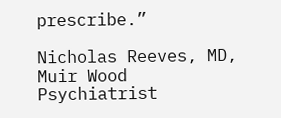prescribe.”

Nicholas Reeves, MD, Muir Wood Psychiatrist